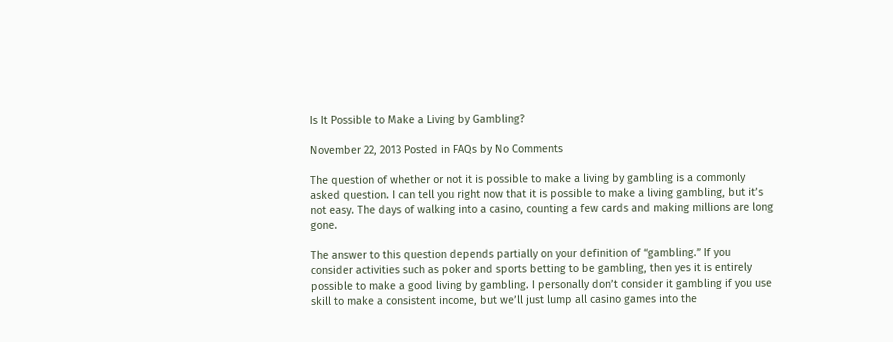Is It Possible to Make a Living by Gambling?

November 22, 2013 Posted in FAQs by No Comments

The question of whether or not it is possible to make a living by gambling is a commonly asked question. I can tell you right now that it is possible to make a living gambling, but it’s not easy. The days of walking into a casino, counting a few cards and making millions are long gone.

The answer to this question depends partially on your definition of “gambling.” If you consider activities such as poker and sports betting to be gambling, then yes it is entirely possible to make a good living by gambling. I personally don’t consider it gambling if you use skill to make a consistent income, but we’ll just lump all casino games into the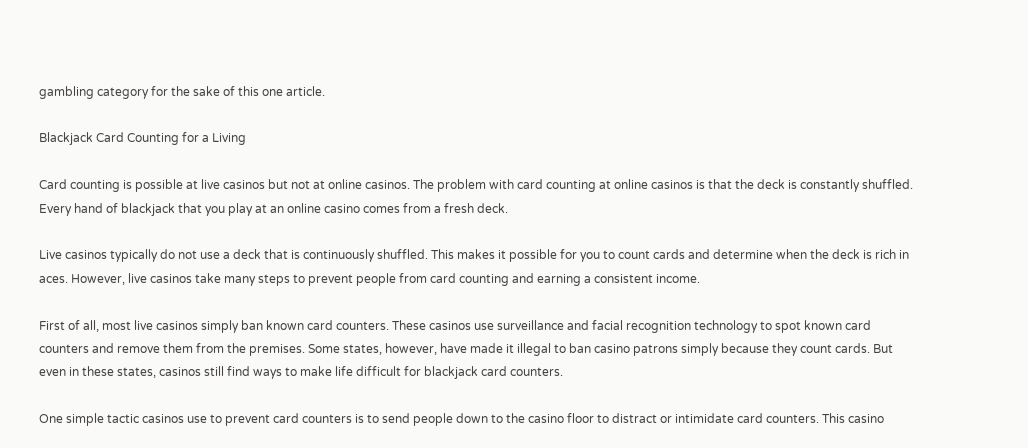gambling category for the sake of this one article.

Blackjack Card Counting for a Living

Card counting is possible at live casinos but not at online casinos. The problem with card counting at online casinos is that the deck is constantly shuffled. Every hand of blackjack that you play at an online casino comes from a fresh deck.

Live casinos typically do not use a deck that is continuously shuffled. This makes it possible for you to count cards and determine when the deck is rich in aces. However, live casinos take many steps to prevent people from card counting and earning a consistent income.

First of all, most live casinos simply ban known card counters. These casinos use surveillance and facial recognition technology to spot known card counters and remove them from the premises. Some states, however, have made it illegal to ban casino patrons simply because they count cards. But even in these states, casinos still find ways to make life difficult for blackjack card counters.

One simple tactic casinos use to prevent card counters is to send people down to the casino floor to distract or intimidate card counters. This casino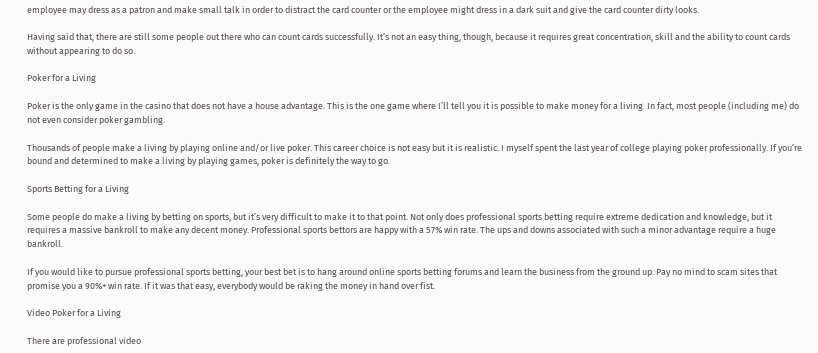employee may dress as a patron and make small talk in order to distract the card counter or the employee might dress in a dark suit and give the card counter dirty looks.

Having said that, there are still some people out there who can count cards successfully. It’s not an easy thing, though, because it requires great concentration, skill and the ability to count cards without appearing to do so.

Poker for a Living

Poker is the only game in the casino that does not have a house advantage. This is the one game where I’ll tell you it is possible to make money for a living. In fact, most people (including me) do not even consider poker gambling.

Thousands of people make a living by playing online and/or live poker. This career choice is not easy but it is realistic. I myself spent the last year of college playing poker professionally. If you’re bound and determined to make a living by playing games, poker is definitely the way to go.

Sports Betting for a Living

Some people do make a living by betting on sports, but it’s very difficult to make it to that point. Not only does professional sports betting require extreme dedication and knowledge, but it requires a massive bankroll to make any decent money. Professional sports bettors are happy with a 57% win rate. The ups and downs associated with such a minor advantage require a huge bankroll.

If you would like to pursue professional sports betting, your best bet is to hang around online sports betting forums and learn the business from the ground up. Pay no mind to scam sites that promise you a 90%+ win rate. If it was that easy, everybody would be raking the money in hand over fist.

Video Poker for a Living

There are professional video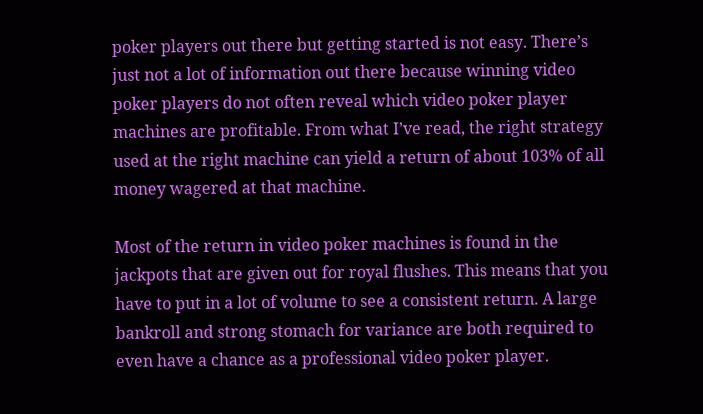poker players out there but getting started is not easy. There’s just not a lot of information out there because winning video poker players do not often reveal which video poker player machines are profitable. From what I’ve read, the right strategy used at the right machine can yield a return of about 103% of all money wagered at that machine.

Most of the return in video poker machines is found in the jackpots that are given out for royal flushes. This means that you have to put in a lot of volume to see a consistent return. A large bankroll and strong stomach for variance are both required to even have a chance as a professional video poker player.